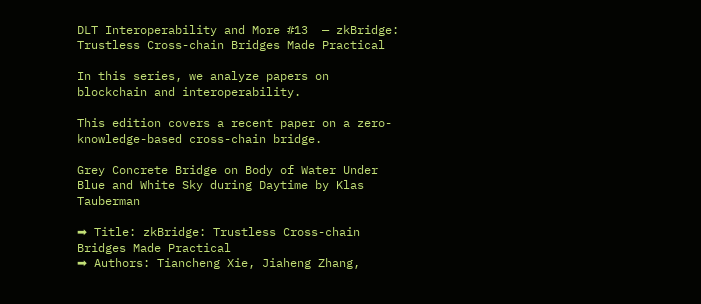DLT Interoperability and More #13  — zkBridge: Trustless Cross-chain Bridges Made Practical

In this series, we analyze papers on blockchain and interoperability.

This edition covers a recent paper on a zero-knowledge-based cross-chain bridge.

Grey Concrete Bridge on Body of Water Under Blue and White Sky during Daytime by Klas Tauberman

➡ Title: zkBridge: Trustless Cross-chain Bridges Made Practical
➡ Authors: Tiancheng Xie, Jiaheng Zhang,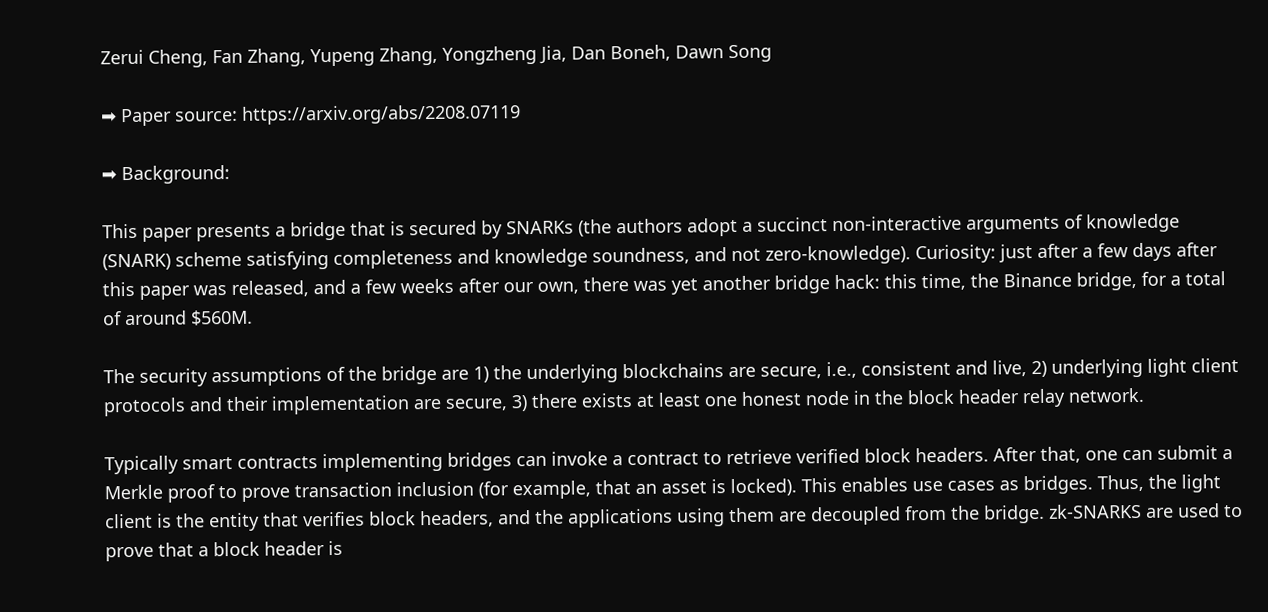Zerui Cheng, Fan Zhang, Yupeng Zhang, Yongzheng Jia, Dan Boneh, Dawn Song

➡ Paper source: https://arxiv.org/abs/2208.07119

➡ Background:

This paper presents a bridge that is secured by SNARKs (the authors adopt a succinct non-interactive arguments of knowledge (SNARK) scheme satisfying completeness and knowledge soundness, and not zero-knowledge). Curiosity: just after a few days after this paper was released, and a few weeks after our own, there was yet another bridge hack: this time, the Binance bridge, for a total of around $560M.

The security assumptions of the bridge are 1) the underlying blockchains are secure, i.e., consistent and live, 2) underlying light client protocols and their implementation are secure, 3) there exists at least one honest node in the block header relay network.

Typically smart contracts implementing bridges can invoke a contract to retrieve verified block headers. After that, one can submit a Merkle proof to prove transaction inclusion (for example, that an asset is locked). This enables use cases as bridges. Thus, the light client is the entity that verifies block headers, and the applications using them are decoupled from the bridge. zk-SNARKS are used to prove that a block header is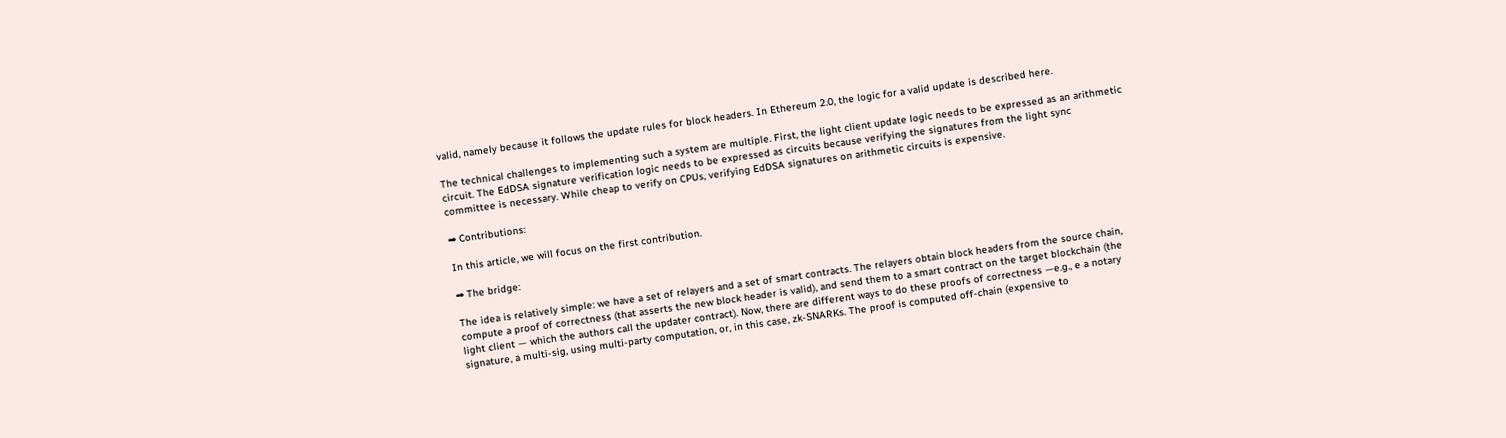valid, namely because it follows the update rules for block headers. In Ethereum 2.0, the logic for a valid update is described here.

The technical challenges to implementing such a system are multiple. First, the light client update logic needs to be expressed as an arithmetic circuit. The EdDSA signature verification logic needs to be expressed as circuits because verifying the signatures from the light sync committee is necessary. While cheap to verify on CPUs, verifying EdDSA signatures on arithmetic circuits is expensive.

➡ Contributions:

In this article, we will focus on the first contribution.

➡ The bridge:

The idea is relatively simple: we have a set of relayers and a set of smart contracts. The relayers obtain block headers from the source chain, compute a proof of correctness (that asserts the new block header is valid), and send them to a smart contract on the target blockchain (the light client — which the authors call the updater contract). Now, there are different ways to do these proofs of correctness —e.g., e a notary signature, a multi-sig, using multi-party computation, or, in this case, zk-SNARKs. The proof is computed off-chain (expensive to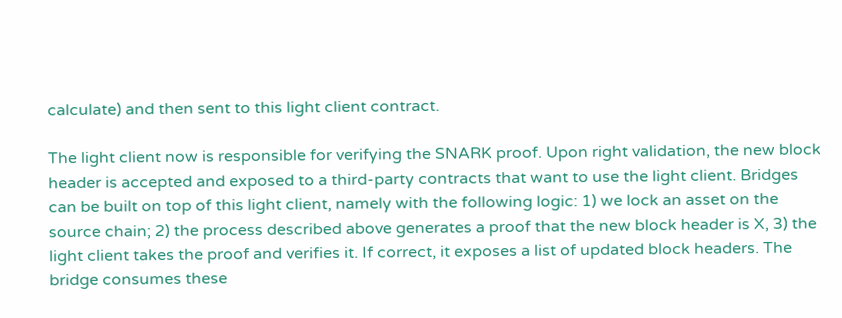calculate) and then sent to this light client contract.

The light client now is responsible for verifying the SNARK proof. Upon right validation, the new block header is accepted and exposed to a third-party contracts that want to use the light client. Bridges can be built on top of this light client, namely with the following logic: 1) we lock an asset on the source chain; 2) the process described above generates a proof that the new block header is X, 3) the light client takes the proof and verifies it. If correct, it exposes a list of updated block headers. The bridge consumes these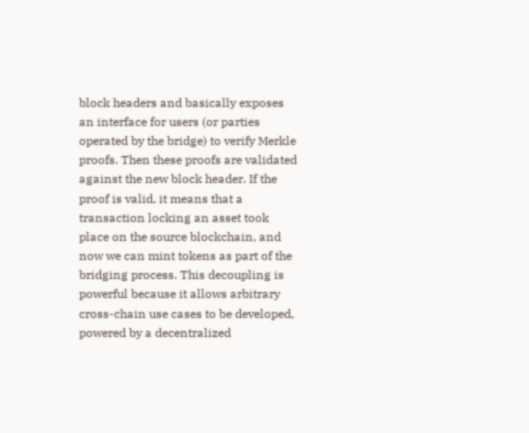block headers and basically exposes an interface for users (or parties operated by the bridge) to verify Merkle proofs. Then these proofs are validated against the new block header. If the proof is valid, it means that a transaction locking an asset took place on the source blockchain, and now we can mint tokens as part of the bridging process. This decoupling is powerful because it allows arbitrary cross-chain use cases to be developed, powered by a decentralized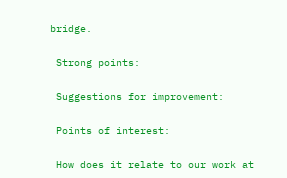bridge.

 Strong points:

 Suggestions for improvement:

 Points of interest:

 How does it relate to our work at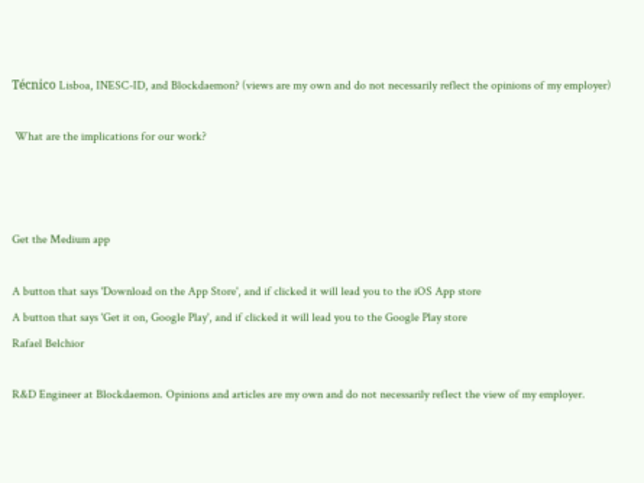Técnico Lisboa, INESC-ID, and Blockdaemon? (views are my own and do not necessarily reflect the opinions of my employer)

 What are the implications for our work?



Get the Medium app

A button that says 'Download on the App Store', and if clicked it will lead you to the iOS App store
A button that says 'Get it on, Google Play', and if clicked it will lead you to the Google Play store
Rafael Belchior

R&D Engineer at Blockdaemon. Opinions and articles are my own and do not necessarily reflect the view of my employer.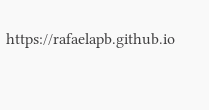https://rafaelapb.github.io